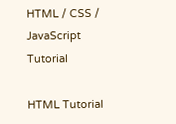HTML / CSS / JavaScript Tutorial

HTML Tutorial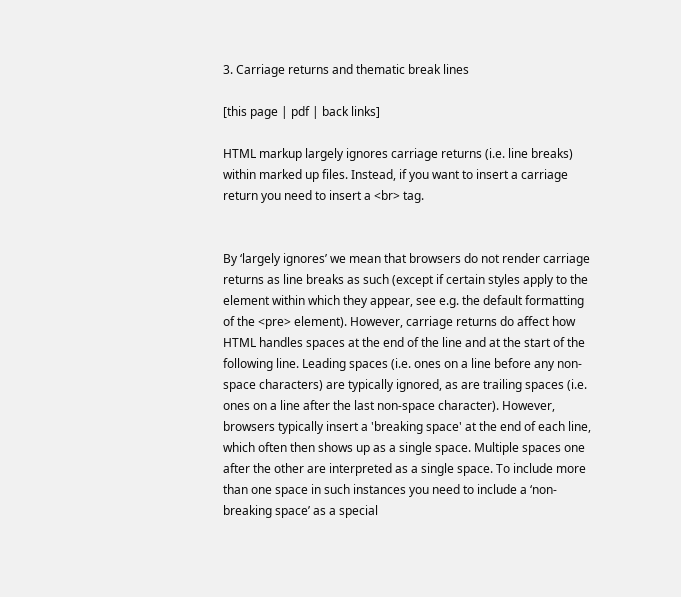3. Carriage returns and thematic break lines

[this page | pdf | back links]

HTML markup largely ignores carriage returns (i.e. line breaks) within marked up files. Instead, if you want to insert a carriage return you need to insert a <br> tag.


By ‘largely ignores’ we mean that browsers do not render carriage returns as line breaks as such (except if certain styles apply to the element within which they appear, see e.g. the default formatting of the <pre> element). However, carriage returns do affect how HTML handles spaces at the end of the line and at the start of the following line. Leading spaces (i.e. ones on a line before any non-space characters) are typically ignored, as are trailing spaces (i.e. ones on a line after the last non-space character). However, browsers typically insert a 'breaking space' at the end of each line, which often then shows up as a single space. Multiple spaces one after the other are interpreted as a single space. To include more than one space in such instances you need to include a ‘non-breaking space’ as a special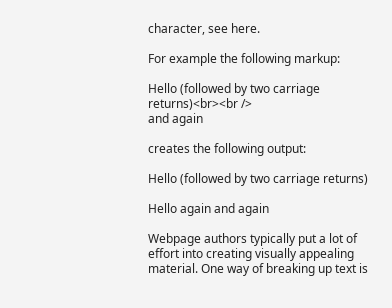character, see here.

For example the following markup:

Hello (followed by two carriage returns)<br><br />
and again

creates the following output:

Hello (followed by two carriage returns)

Hello again and again

Webpage authors typically put a lot of effort into creating visually appealing material. One way of breaking up text is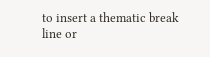to insert a thematic break line or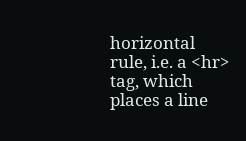horizontal rule, i.e. a <hr> tag, which places a line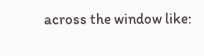across the window like: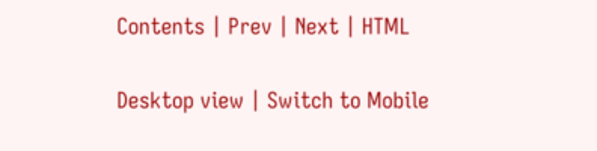Contents | Prev | Next | HTML

Desktop view | Switch to Mobile